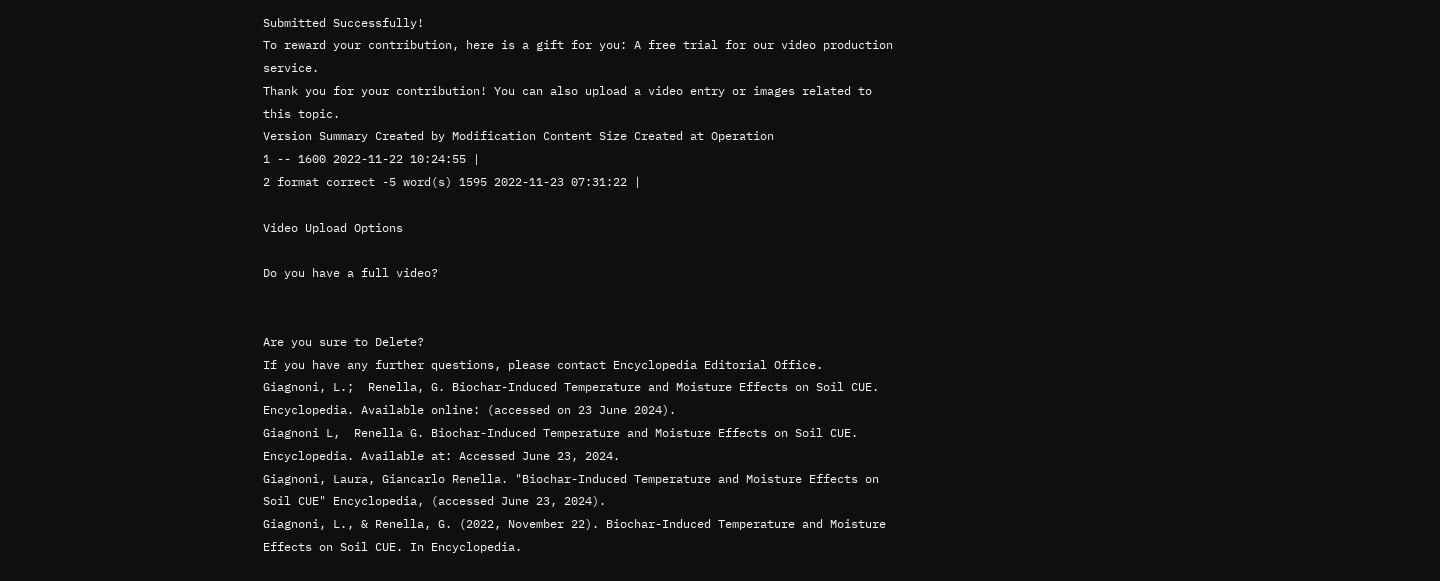Submitted Successfully!
To reward your contribution, here is a gift for you: A free trial for our video production service.
Thank you for your contribution! You can also upload a video entry or images related to this topic.
Version Summary Created by Modification Content Size Created at Operation
1 -- 1600 2022-11-22 10:24:55 |
2 format correct -5 word(s) 1595 2022-11-23 07:31:22 |

Video Upload Options

Do you have a full video?


Are you sure to Delete?
If you have any further questions, please contact Encyclopedia Editorial Office.
Giagnoni, L.;  Renella, G. Biochar-Induced Temperature and Moisture Effects on Soil CUE. Encyclopedia. Available online: (accessed on 23 June 2024).
Giagnoni L,  Renella G. Biochar-Induced Temperature and Moisture Effects on Soil CUE. Encyclopedia. Available at: Accessed June 23, 2024.
Giagnoni, Laura, Giancarlo Renella. "Biochar-Induced Temperature and Moisture Effects on Soil CUE" Encyclopedia, (accessed June 23, 2024).
Giagnoni, L., & Renella, G. (2022, November 22). Biochar-Induced Temperature and Moisture Effects on Soil CUE. In Encyclopedia.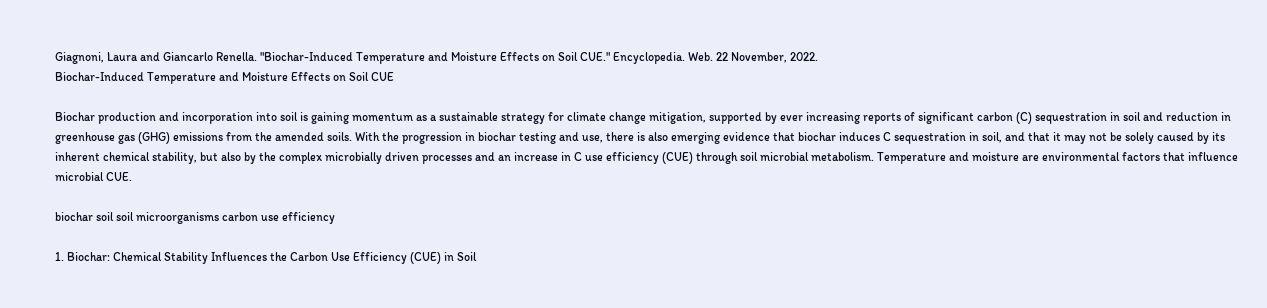Giagnoni, Laura and Giancarlo Renella. "Biochar-Induced Temperature and Moisture Effects on Soil CUE." Encyclopedia. Web. 22 November, 2022.
Biochar-Induced Temperature and Moisture Effects on Soil CUE

Biochar production and incorporation into soil is gaining momentum as a sustainable strategy for climate change mitigation, supported by ever increasing reports of significant carbon (C) sequestration in soil and reduction in greenhouse gas (GHG) emissions from the amended soils. With the progression in biochar testing and use, there is also emerging evidence that biochar induces C sequestration in soil, and that it may not be solely caused by its inherent chemical stability, but also by the complex microbially driven processes and an increase in C use efficiency (CUE) through soil microbial metabolism. Temperature and moisture are environmental factors that influence microbial CUE.

biochar soil soil microorganisms carbon use efficiency

1. Biochar: Chemical Stability Influences the Carbon Use Efficiency (CUE) in Soil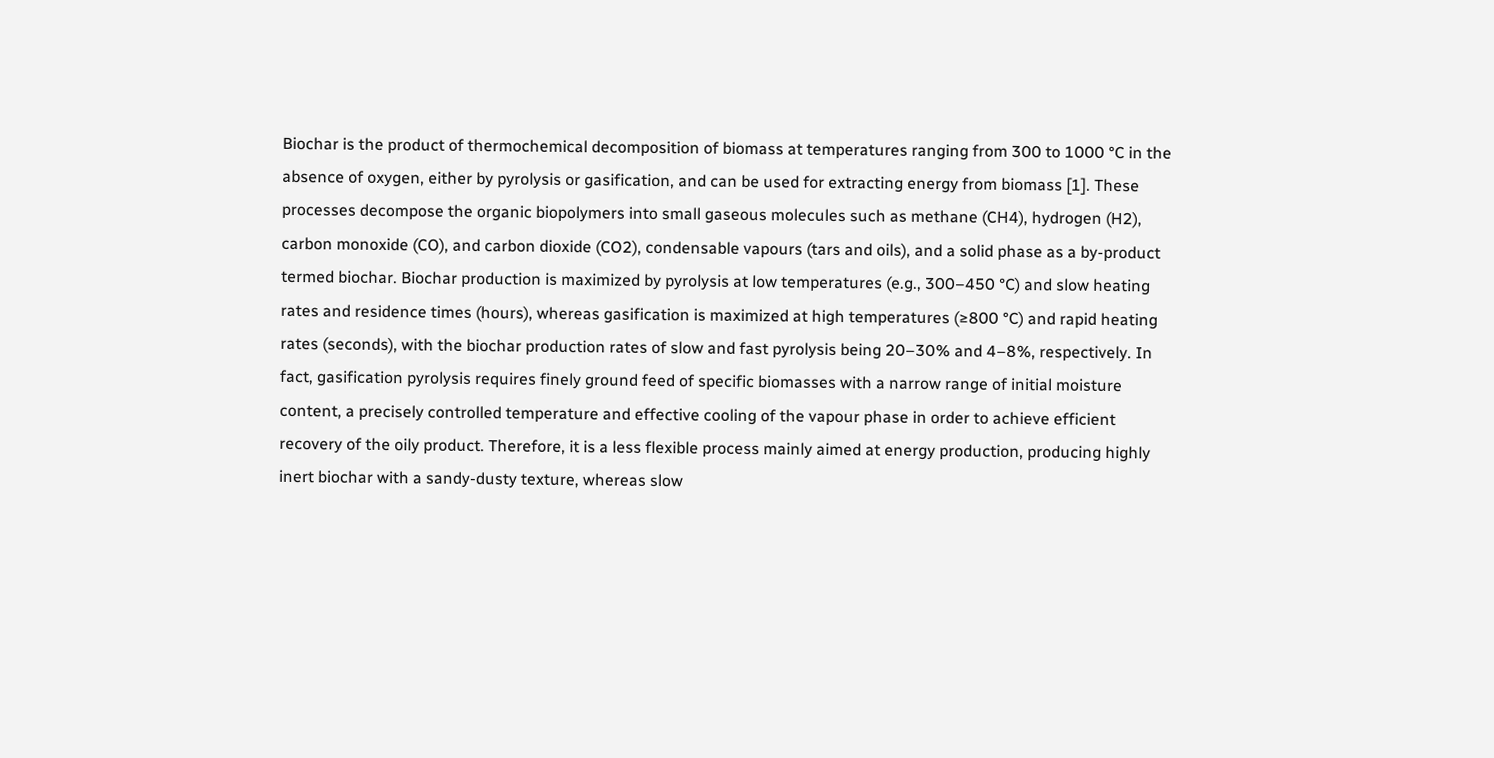Biochar is the product of thermochemical decomposition of biomass at temperatures ranging from 300 to 1000 °C in the absence of oxygen, either by pyrolysis or gasification, and can be used for extracting energy from biomass [1]. These processes decompose the organic biopolymers into small gaseous molecules such as methane (CH4), hydrogen (H2), carbon monoxide (CO), and carbon dioxide (CO2), condensable vapours (tars and oils), and a solid phase as a by-product termed biochar. Biochar production is maximized by pyrolysis at low temperatures (e.g., 300–450 °C) and slow heating rates and residence times (hours), whereas gasification is maximized at high temperatures (≥800 °C) and rapid heating rates (seconds), with the biochar production rates of slow and fast pyrolysis being 20–30% and 4–8%, respectively. In fact, gasification pyrolysis requires finely ground feed of specific biomasses with a narrow range of initial moisture content, a precisely controlled temperature and effective cooling of the vapour phase in order to achieve efficient recovery of the oily product. Therefore, it is a less flexible process mainly aimed at energy production, producing highly inert biochar with a sandy-dusty texture, whereas slow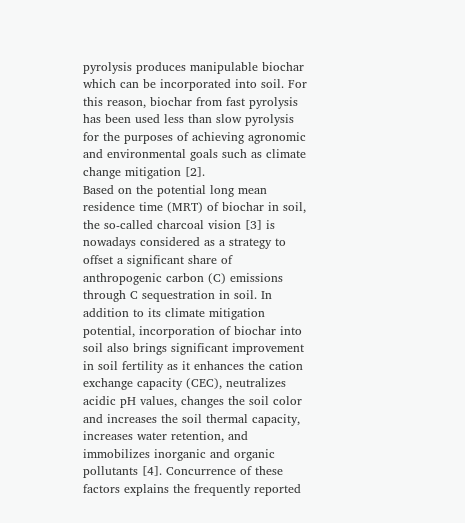pyrolysis produces manipulable biochar which can be incorporated into soil. For this reason, biochar from fast pyrolysis has been used less than slow pyrolysis for the purposes of achieving agronomic and environmental goals such as climate change mitigation [2].
Based on the potential long mean residence time (MRT) of biochar in soil, the so-called charcoal vision [3] is nowadays considered as a strategy to offset a significant share of anthropogenic carbon (C) emissions through C sequestration in soil. In addition to its climate mitigation potential, incorporation of biochar into soil also brings significant improvement in soil fertility as it enhances the cation exchange capacity (CEC), neutralizes acidic pH values, changes the soil color and increases the soil thermal capacity, increases water retention, and immobilizes inorganic and organic pollutants [4]. Concurrence of these factors explains the frequently reported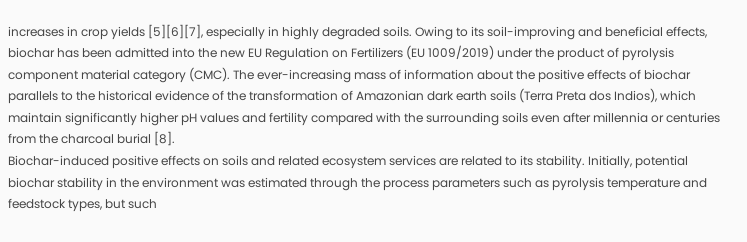increases in crop yields [5][6][7], especially in highly degraded soils. Owing to its soil-improving and beneficial effects, biochar has been admitted into the new EU Regulation on Fertilizers (EU 1009/2019) under the product of pyrolysis component material category (CMC). The ever-increasing mass of information about the positive effects of biochar parallels to the historical evidence of the transformation of Amazonian dark earth soils (Terra Preta dos Indios), which maintain significantly higher pH values and fertility compared with the surrounding soils even after millennia or centuries from the charcoal burial [8].
Biochar-induced positive effects on soils and related ecosystem services are related to its stability. Initially, potential biochar stability in the environment was estimated through the process parameters such as pyrolysis temperature and feedstock types, but such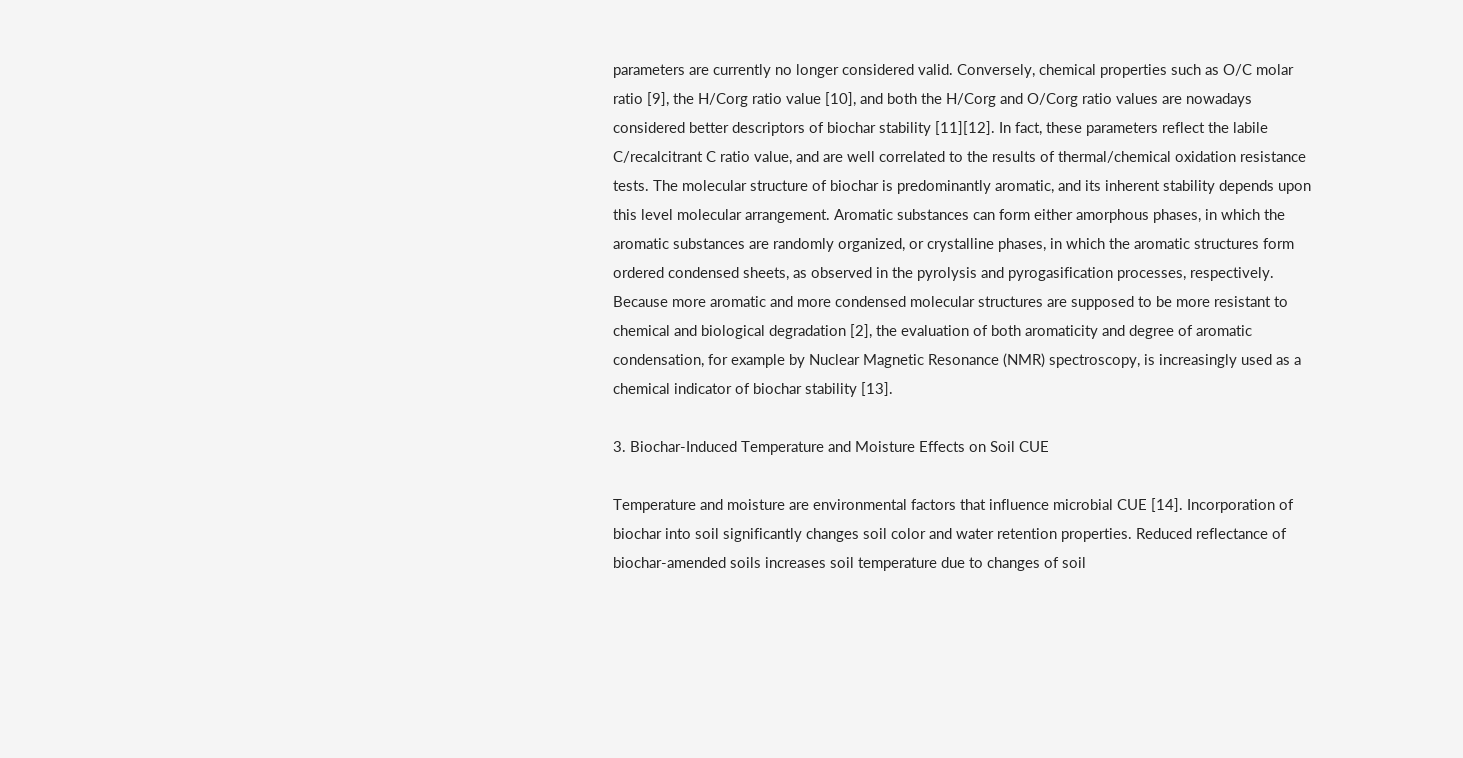parameters are currently no longer considered valid. Conversely, chemical properties such as O/C molar ratio [9], the H/Corg ratio value [10], and both the H/Corg and O/Corg ratio values are nowadays considered better descriptors of biochar stability [11][12]. In fact, these parameters reflect the labile C/recalcitrant C ratio value, and are well correlated to the results of thermal/chemical oxidation resistance tests. The molecular structure of biochar is predominantly aromatic, and its inherent stability depends upon this level molecular arrangement. Aromatic substances can form either amorphous phases, in which the aromatic substances are randomly organized, or crystalline phases, in which the aromatic structures form ordered condensed sheets, as observed in the pyrolysis and pyrogasification processes, respectively. Because more aromatic and more condensed molecular structures are supposed to be more resistant to chemical and biological degradation [2], the evaluation of both aromaticity and degree of aromatic condensation, for example by Nuclear Magnetic Resonance (NMR) spectroscopy, is increasingly used as a chemical indicator of biochar stability [13].

3. Biochar-Induced Temperature and Moisture Effects on Soil CUE

Temperature and moisture are environmental factors that influence microbial CUE [14]. Incorporation of biochar into soil significantly changes soil color and water retention properties. Reduced reflectance of biochar-amended soils increases soil temperature due to changes of soil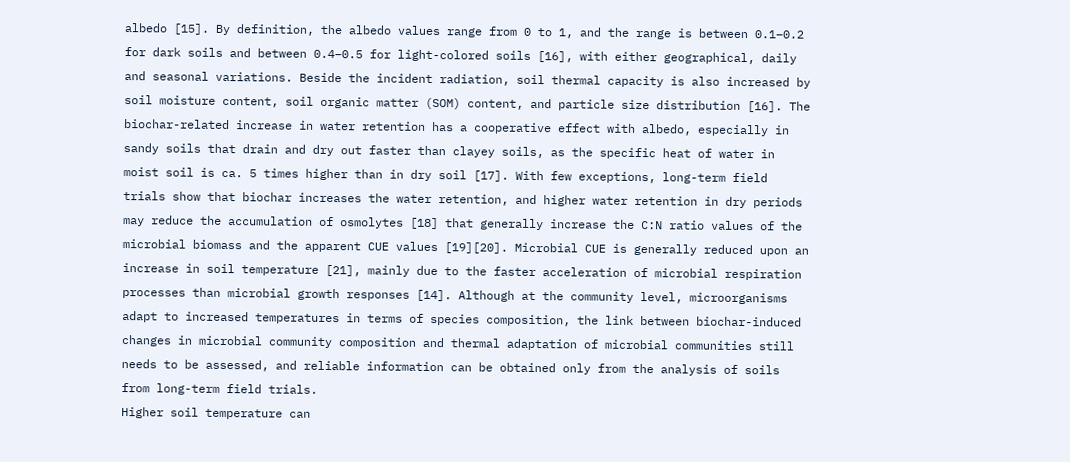albedo [15]. By definition, the albedo values range from 0 to 1, and the range is between 0.1–0.2 for dark soils and between 0.4–0.5 for light-colored soils [16], with either geographical, daily and seasonal variations. Beside the incident radiation, soil thermal capacity is also increased by soil moisture content, soil organic matter (SOM) content, and particle size distribution [16]. The biochar-related increase in water retention has a cooperative effect with albedo, especially in sandy soils that drain and dry out faster than clayey soils, as the specific heat of water in moist soil is ca. 5 times higher than in dry soil [17]. With few exceptions, long-term field trials show that biochar increases the water retention, and higher water retention in dry periods may reduce the accumulation of osmolytes [18] that generally increase the C:N ratio values of the microbial biomass and the apparent CUE values [19][20]. Microbial CUE is generally reduced upon an increase in soil temperature [21], mainly due to the faster acceleration of microbial respiration processes than microbial growth responses [14]. Although at the community level, microorganisms adapt to increased temperatures in terms of species composition, the link between biochar-induced changes in microbial community composition and thermal adaptation of microbial communities still needs to be assessed, and reliable information can be obtained only from the analysis of soils from long-term field trials.
Higher soil temperature can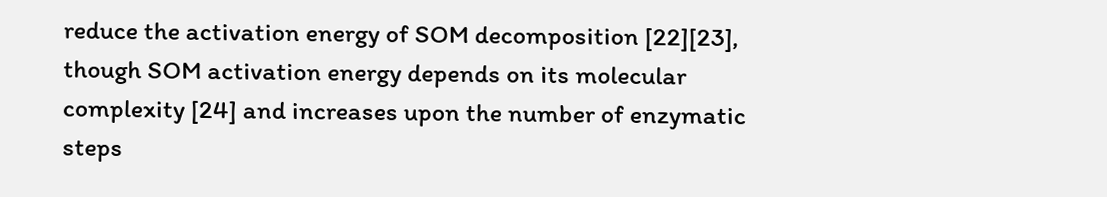reduce the activation energy of SOM decomposition [22][23], though SOM activation energy depends on its molecular complexity [24] and increases upon the number of enzymatic steps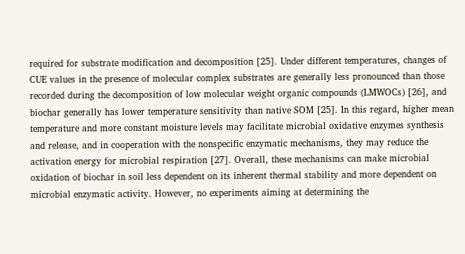required for substrate modification and decomposition [25]. Under different temperatures, changes of CUE values in the presence of molecular complex substrates are generally less pronounced than those recorded during the decomposition of low molecular weight organic compounds (LMWOCs) [26], and biochar generally has lower temperature sensitivity than native SOM [25]. In this regard, higher mean temperature and more constant moisture levels may facilitate microbial oxidative enzymes synthesis and release, and in cooperation with the nonspecific enzymatic mechanisms, they may reduce the activation energy for microbial respiration [27]. Overall, these mechanisms can make microbial oxidation of biochar in soil less dependent on its inherent thermal stability and more dependent on microbial enzymatic activity. However, no experiments aiming at determining the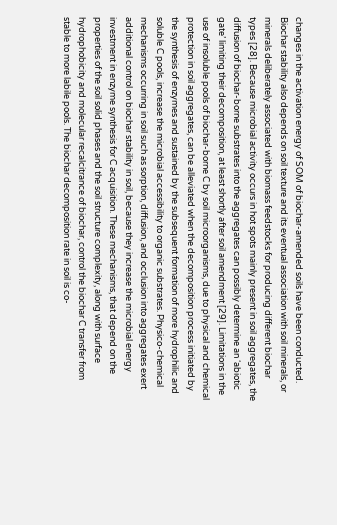changes in the activation energy of SOM of biochar-amended soils have been conducted.
Biochar stability also depends on soil texture and its eventual association with soil minerals, or minerals deliberately associated with biomass feedstocks for producing different biochar types [28]. Because microbial activity occurs in hot spots mainly present in soil aggregates, the diffusion of biochar-borne substrates into the aggregates can possibly determine an ‘abiotic gate’ limiting their decomposition, at least shortly after soil amendment [29]. Limitations in the use of insoluble pools of biochar-borne C by soil microorganisms, due to physical and chemical protection in soil aggregates, can be alleviated when the decomposition process initiated by the synthesis of enzymes and sustained by the subsequent formation of more hydrophilic and soluble C pools, increase the microbial accessibility to organic substrates. Physico-chemical mechanisms occurring in soil such as sorption, diffusion, and occlusion into aggregates exert additional control on biochar stability in soil, because they increase the microbial energy investment in enzyme synthesis for C acquisition. These mechanisms, that depend on the properties of the soil solid phases and the soil structure complexity, along with surface hydrophobicity and molecular recalcitrance of biochar, control the biochar C transfer from stable to more labile pools. The biochar decomposition rate in soil is co-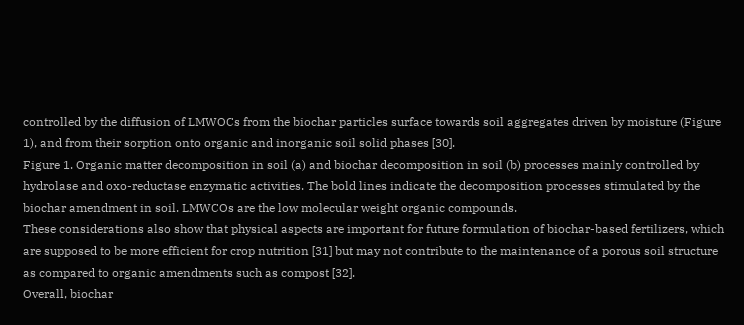controlled by the diffusion of LMWOCs from the biochar particles surface towards soil aggregates driven by moisture (Figure 1), and from their sorption onto organic and inorganic soil solid phases [30].
Figure 1. Organic matter decomposition in soil (a) and biochar decomposition in soil (b) processes mainly controlled by hydrolase and oxo-reductase enzymatic activities. The bold lines indicate the decomposition processes stimulated by the biochar amendment in soil. LMWCOs are the low molecular weight organic compounds.
These considerations also show that physical aspects are important for future formulation of biochar-based fertilizers, which are supposed to be more efficient for crop nutrition [31] but may not contribute to the maintenance of a porous soil structure as compared to organic amendments such as compost [32].
Overall, biochar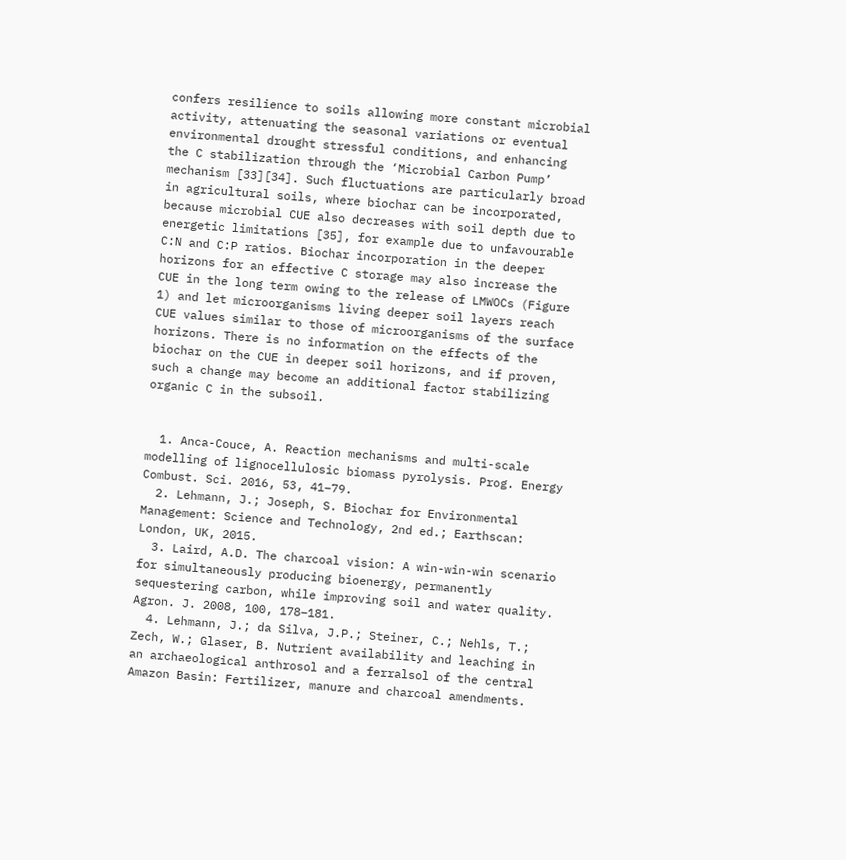confers resilience to soils allowing more constant microbial activity, attenuating the seasonal variations or eventual environmental drought stressful conditions, and enhancing the C stabilization through the ‘Microbial Carbon Pump’ mechanism [33][34]. Such fluctuations are particularly broad in agricultural soils, where biochar can be incorporated, because microbial CUE also decreases with soil depth due to energetic limitations [35], for example due to unfavourable C:N and C:P ratios. Biochar incorporation in the deeper horizons for an effective C storage may also increase the CUE in the long term owing to the release of LMWOCs (Figure 1) and let microorganisms living deeper soil layers reach CUE values similar to those of microorganisms of the surface horizons. There is no information on the effects of the biochar on the CUE in deeper soil horizons, and if proven, such a change may become an additional factor stabilizing organic C in the subsoil.


  1. Anca-Couce, A. Reaction mechanisms and multi-scale modelling of lignocellulosic biomass pyrolysis. Prog. Energy Combust. Sci. 2016, 53, 41–79.
  2. Lehmann, J.; Joseph, S. Biochar for Environmental Management: Science and Technology, 2nd ed.; Earthscan: London, UK, 2015.
  3. Laird, A.D. The charcoal vision: A win-win-win scenario for simultaneously producing bioenergy, permanently sequestering carbon, while improving soil and water quality. Agron. J. 2008, 100, 178–181.
  4. Lehmann, J.; da Silva, J.P.; Steiner, C.; Nehls, T.; Zech, W.; Glaser, B. Nutrient availability and leaching in an archaeological anthrosol and a ferralsol of the central Amazon Basin: Fertilizer, manure and charcoal amendments.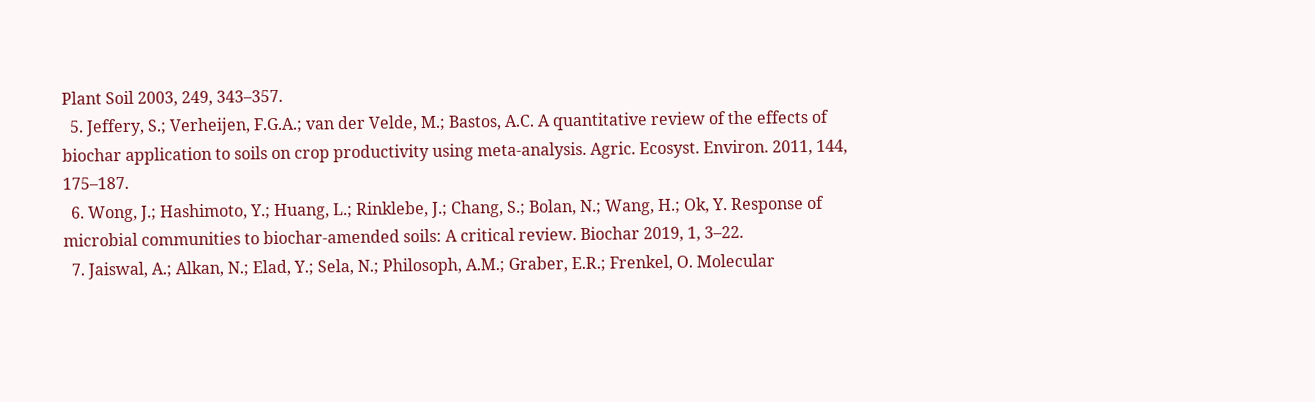Plant Soil 2003, 249, 343–357.
  5. Jeffery, S.; Verheijen, F.G.A.; van der Velde, M.; Bastos, A.C. A quantitative review of the effects of biochar application to soils on crop productivity using meta-analysis. Agric. Ecosyst. Environ. 2011, 144, 175–187.
  6. Wong, J.; Hashimoto, Y.; Huang, L.; Rinklebe, J.; Chang, S.; Bolan, N.; Wang, H.; Ok, Y. Response of microbial communities to biochar-amended soils: A critical review. Biochar 2019, 1, 3–22.
  7. Jaiswal, A.; Alkan, N.; Elad, Y.; Sela, N.; Philosoph, A.M.; Graber, E.R.; Frenkel, O. Molecular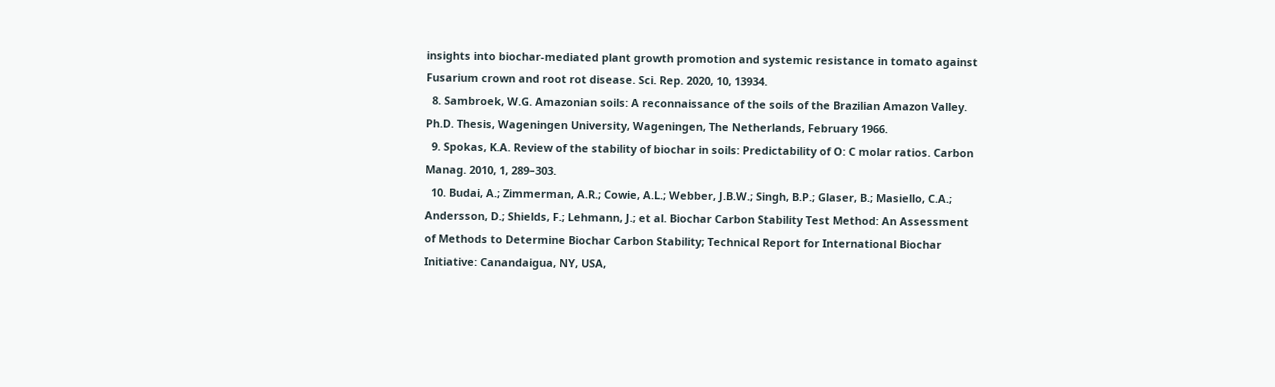insights into biochar-mediated plant growth promotion and systemic resistance in tomato against Fusarium crown and root rot disease. Sci. Rep. 2020, 10, 13934.
  8. Sambroek, W.G. Amazonian soils: A reconnaissance of the soils of the Brazilian Amazon Valley. Ph.D. Thesis, Wageningen University, Wageningen, The Netherlands, February 1966.
  9. Spokas, K.A. Review of the stability of biochar in soils: Predictability of O: C molar ratios. Carbon Manag. 2010, 1, 289–303.
  10. Budai, A.; Zimmerman, A.R.; Cowie, A.L.; Webber, J.B.W.; Singh, B.P.; Glaser, B.; Masiello, C.A.; Andersson, D.; Shields, F.; Lehmann, J.; et al. Biochar Carbon Stability Test Method: An Assessment of Methods to Determine Biochar Carbon Stability; Technical Report for International Biochar Initiative: Canandaigua, NY, USA,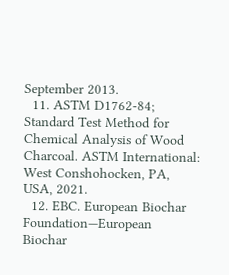September 2013.
  11. ASTM D1762-84; Standard Test Method for Chemical Analysis of Wood Charcoal. ASTM International: West Conshohocken, PA, USA, 2021.
  12. EBC. European Biochar Foundation—European Biochar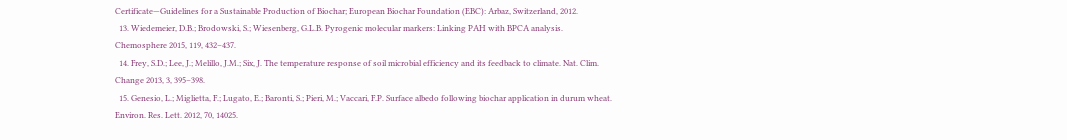Certificate—Guidelines for a Sustainable Production of Biochar; European Biochar Foundation (EBC): Arbaz, Switzerland, 2012.
  13. Wiedemeier, D.B.; Brodowski, S.; Wiesenberg, G.L.B. Pyrogenic molecular markers: Linking PAH with BPCA analysis. Chemosphere 2015, 119, 432–437.
  14. Frey, S.D.; Lee, J.; Melillo, J.M.; Six, J. The temperature response of soil microbial efficiency and its feedback to climate. Nat. Clim. Change 2013, 3, 395–398.
  15. Genesio, L.; Miglietta, F.; Lugato, E.; Baronti, S.; Pieri, M.; Vaccari, F.P. Surface albedo following biochar application in durum wheat. Environ. Res. Lett. 2012, 70, 14025.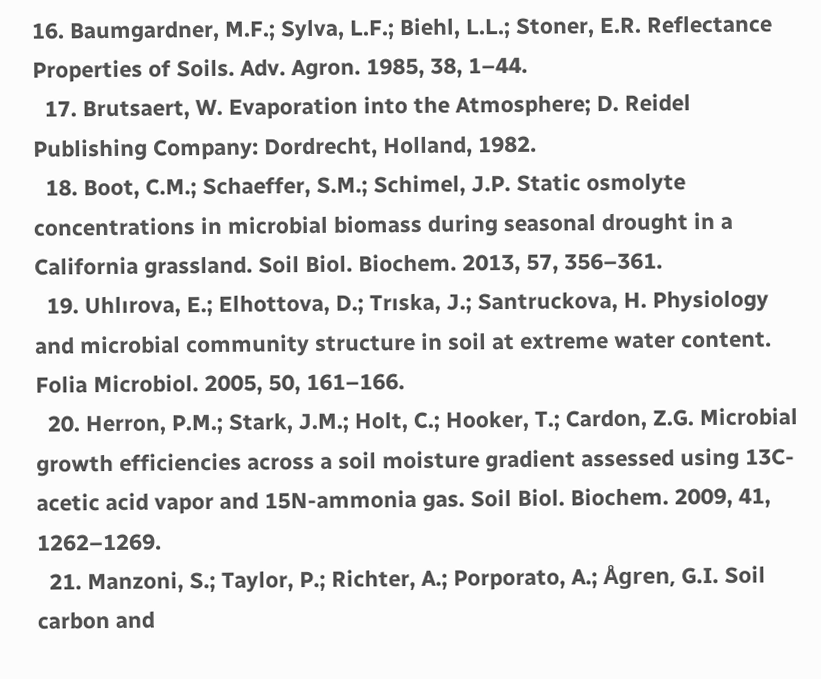16. Baumgardner, M.F.; Sylva, L.F.; Biehl, L.L.; Stoner, E.R. Reflectance Properties of Soils. Adv. Agron. 1985, 38, 1–44.
  17. Brutsaert, W. Evaporation into the Atmosphere; D. Reidel Publishing Company: Dordrecht, Holland, 1982.
  18. Boot, C.M.; Schaeffer, S.M.; Schimel, J.P. Static osmolyte concentrations in microbial biomass during seasonal drought in a California grassland. Soil Biol. Biochem. 2013, 57, 356–361.
  19. Uhlırova, E.; Elhottova, D.; Trıska, J.; Santruckova, H. Physiology and microbial community structure in soil at extreme water content. Folia Microbiol. 2005, 50, 161–166.
  20. Herron, P.M.; Stark, J.M.; Holt, C.; Hooker, T.; Cardon, Z.G. Microbial growth efficiencies across a soil moisture gradient assessed using 13C-acetic acid vapor and 15N-ammonia gas. Soil Biol. Biochem. 2009, 41, 1262–1269.
  21. Manzoni, S.; Taylor, P.; Richter, A.; Porporato, A.; Ågren, G.I. Soil carbon and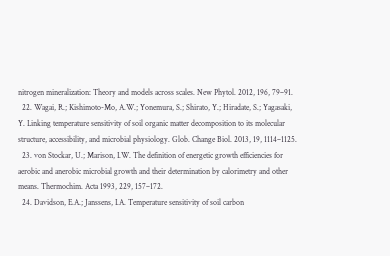nitrogen mineralization: Theory and models across scales. New Phytol. 2012, 196, 79–91.
  22. Wagai, R.; Kishimoto-Mo, A.W.; Yonemura, S.; Shirato, Y.; Hiradate, S.; Yagasaki, Y. Linking temperature sensitivity of soil organic matter decomposition to its molecular structure, accessibility, and microbial physiology. Glob. Change Biol. 2013, 19, 1114–1125.
  23. von Stockar, U.; Marison, I.W. The definition of energetic growth efficiencies for aerobic and anerobic microbial growth and their determination by calorimetry and other means. Thermochim. Acta 1993, 229, 157–172.
  24. Davidson, E.A.; Janssens, I.A. Temperature sensitivity of soil carbon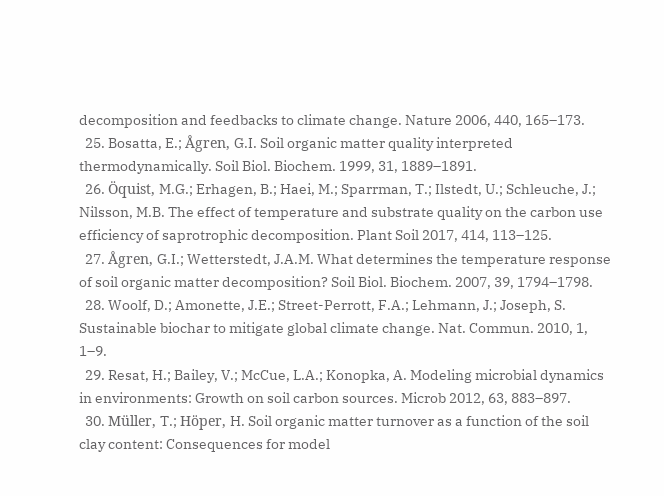decomposition and feedbacks to climate change. Nature 2006, 440, 165–173.
  25. Bosatta, E.; Ågren, G.I. Soil organic matter quality interpreted thermodynamically. Soil Biol. Biochem. 1999, 31, 1889–1891.
  26. Öquist, M.G.; Erhagen, B.; Haei, M.; Sparrman, T.; Ilstedt, U.; Schleuche, J.; Nilsson, M.B. The effect of temperature and substrate quality on the carbon use efficiency of saprotrophic decomposition. Plant Soil 2017, 414, 113–125.
  27. Ågren, G.I.; Wetterstedt, J.A.M. What determines the temperature response of soil organic matter decomposition? Soil Biol. Biochem. 2007, 39, 1794–1798.
  28. Woolf, D.; Amonette, J.E.; Street-Perrott, F.A.; Lehmann, J.; Joseph, S. Sustainable biochar to mitigate global climate change. Nat. Commun. 2010, 1, 1–9.
  29. Resat, H.; Bailey, V.; McCue, L.A.; Konopka, A. Modeling microbial dynamics in environments: Growth on soil carbon sources. Microb 2012, 63, 883–897.
  30. Müller, T.; Höper, H. Soil organic matter turnover as a function of the soil clay content: Consequences for model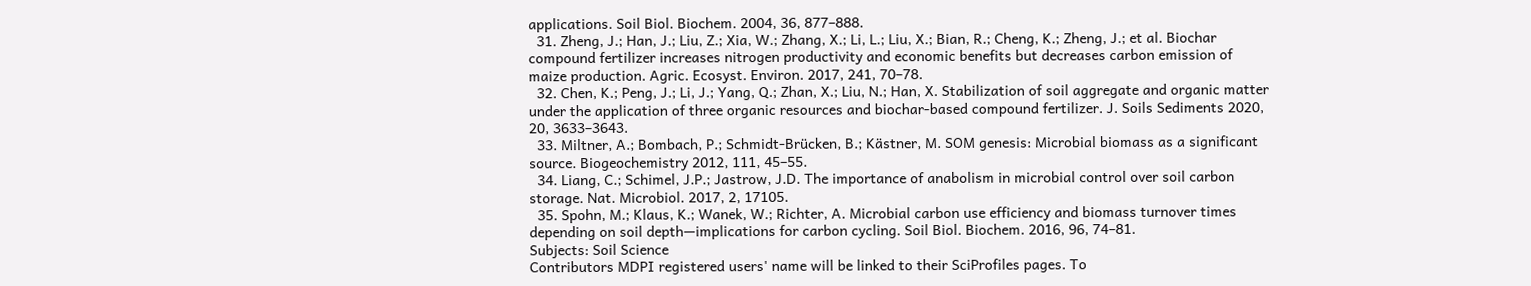applications. Soil Biol. Biochem. 2004, 36, 877–888.
  31. Zheng, J.; Han, J.; Liu, Z.; Xia, W.; Zhang, X.; Li, L.; Liu, X.; Bian, R.; Cheng, K.; Zheng, J.; et al. Biochar compound fertilizer increases nitrogen productivity and economic benefits but decreases carbon emission of maize production. Agric. Ecosyst. Environ. 2017, 241, 70–78.
  32. Chen, K.; Peng, J.; Li, J.; Yang, Q.; Zhan, X.; Liu, N.; Han, X. Stabilization of soil aggregate and organic matter under the application of three organic resources and biochar-based compound fertilizer. J. Soils Sediments 2020, 20, 3633–3643.
  33. Miltner, A.; Bombach, P.; Schmidt-Brücken, B.; Kästner, M. SOM genesis: Microbial biomass as a significant source. Biogeochemistry 2012, 111, 45–55.
  34. Liang, C.; Schimel, J.P.; Jastrow, J.D. The importance of anabolism in microbial control over soil carbon storage. Nat. Microbiol. 2017, 2, 17105.
  35. Spohn, M.; Klaus, K.; Wanek, W.; Richter, A. Microbial carbon use efficiency and biomass turnover times depending on soil depth—implications for carbon cycling. Soil Biol. Biochem. 2016, 96, 74–81.
Subjects: Soil Science
Contributors MDPI registered users' name will be linked to their SciProfiles pages. To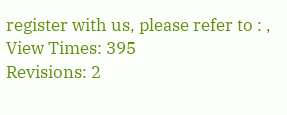register with us, please refer to : ,
View Times: 395
Revisions: 2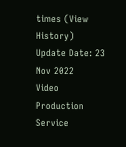times (View History)
Update Date: 23 Nov 2022
Video Production Service